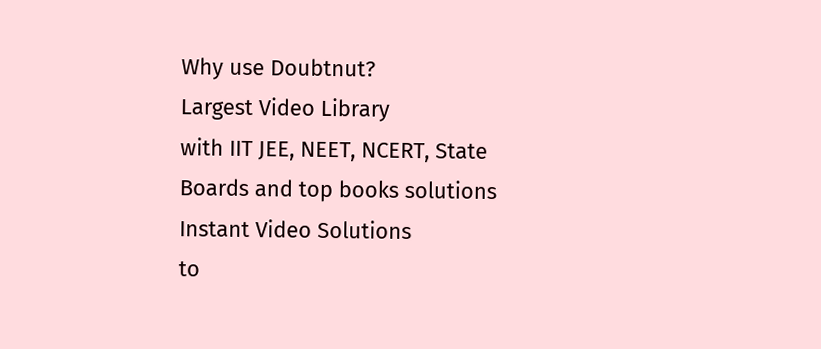Why use Doubtnut?
Largest Video Library
with IIT JEE, NEET, NCERT, State Boards and top books solutions
Instant Video Solutions
to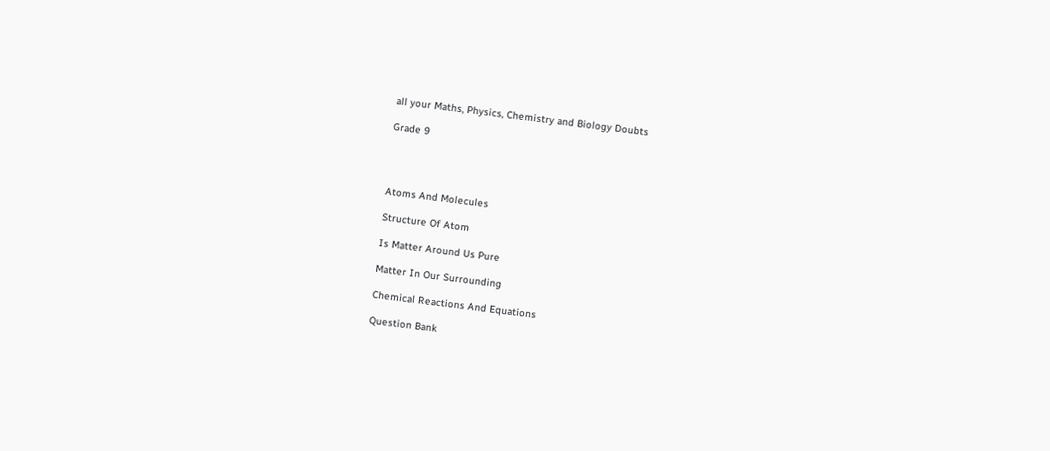all your Maths, Physics, Chemistry and Biology Doubts

Grade 9




Atoms And Molecules

Structure Of Atom

Is Matter Around Us Pure

Matter In Our Surrounding

Chemical Reactions And Equations

Question Bank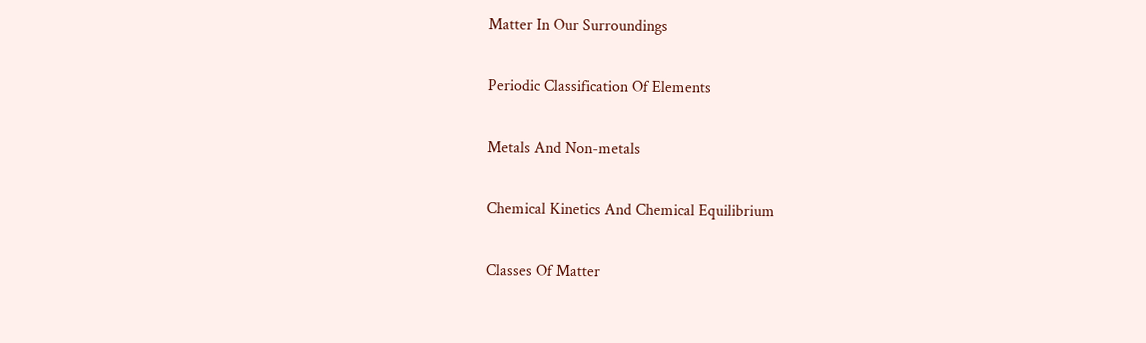Matter In Our Surroundings

Periodic Classification Of Elements

Metals And Non-metals

Chemical Kinetics And Chemical Equilibrium

Classes Of Matter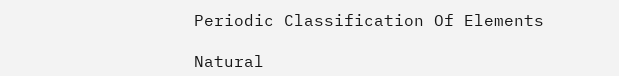Periodic Classification Of Elements

Natural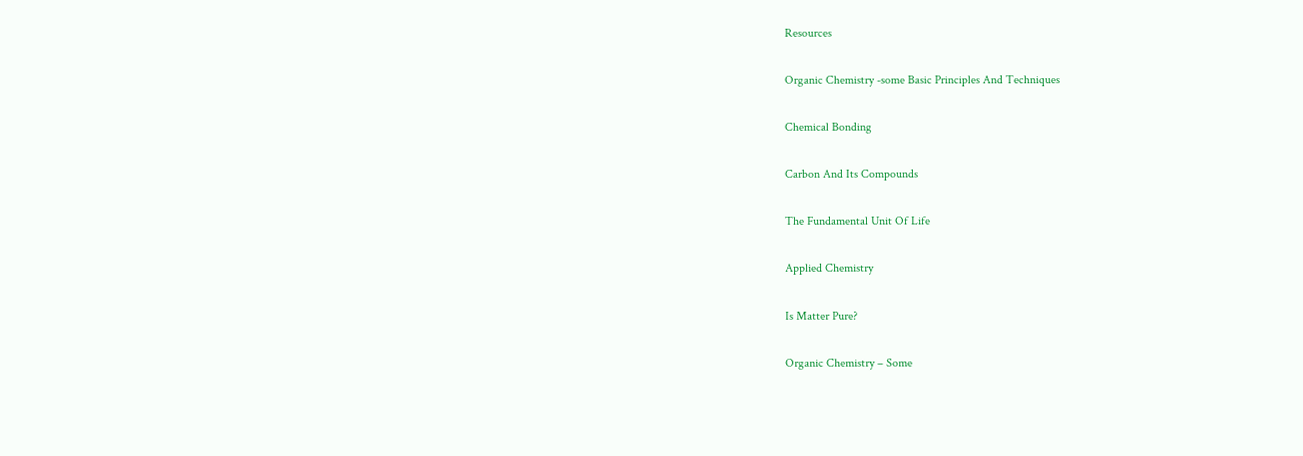Resources

Organic Chemistry -some Basic Principles And Techniques

Chemical Bonding

Carbon And Its Compounds

The Fundamental Unit Of Life

Applied Chemistry

Is Matter Pure?

Organic Chemistry – Some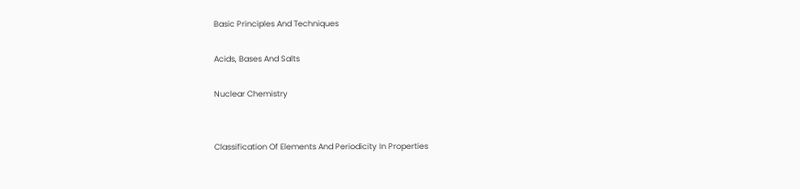Basic Principles And Techniques

Acids, Bases And Salts

Nuclear Chemistry


Classification Of Elements And Periodicity In Properties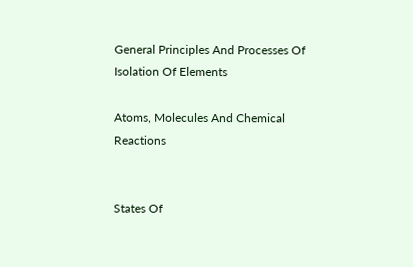General Principles And Processes Of Isolation Of Elements

Atoms, Molecules And Chemical Reactions


States Of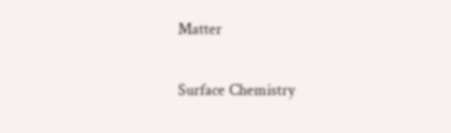Matter

Surface Chemistry